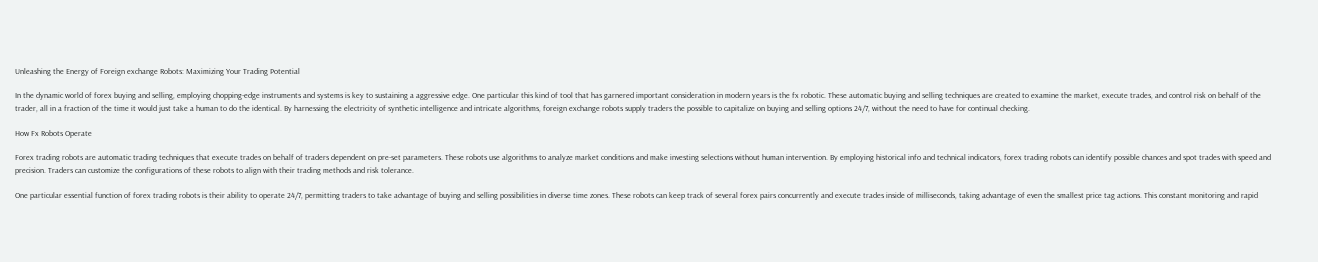Unleashing the Energy of Foreign exchange Robots: Maximizing Your Trading Potential

In the dynamic world of forex buying and selling, employing chopping-edge instruments and systems is key to sustaining a aggressive edge. One particular this kind of tool that has garnered important consideration in modern years is the fx robotic. These automatic buying and selling techniques are created to examine the market, execute trades, and control risk on behalf of the trader, all in a fraction of the time it would just take a human to do the identical. By harnessing the electricity of synthetic intelligence and intricate algorithms, foreign exchange robots supply traders the possible to capitalize on buying and selling options 24/7, without the need to have for continual checking.

How Fx Robots Operate

Forex trading robots are automatic trading techniques that execute trades on behalf of traders dependent on pre-set parameters. These robots use algorithms to analyze market conditions and make investing selections without human intervention. By employing historical info and technical indicators, forex trading robots can identify possible chances and spot trades with speed and precision. Traders can customize the configurations of these robots to align with their trading methods and risk tolerance.

One particular essential function of forex trading robots is their ability to operate 24/7, permitting traders to take advantage of buying and selling possibilities in diverse time zones. These robots can keep track of several forex pairs concurrently and execute trades inside of milliseconds, taking advantage of even the smallest price tag actions. This constant monitoring and rapid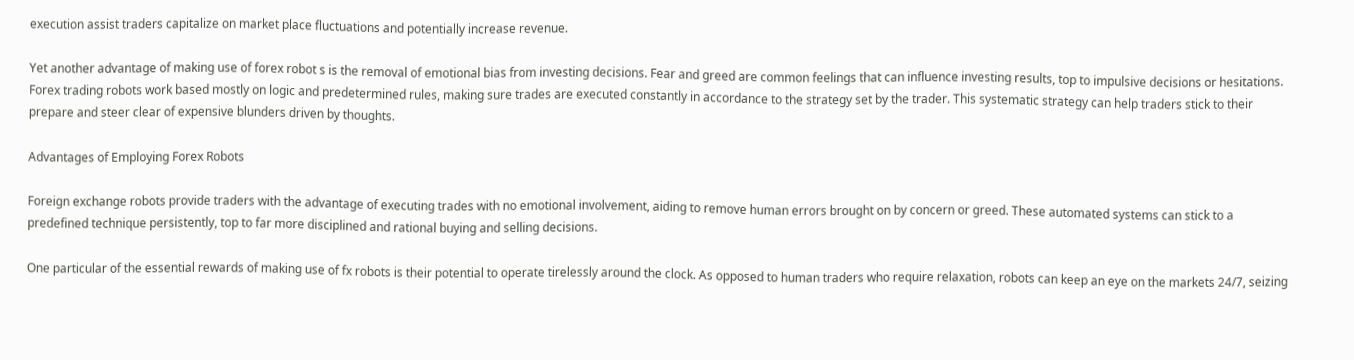execution assist traders capitalize on market place fluctuations and potentially increase revenue.

Yet another advantage of making use of forex robot s is the removal of emotional bias from investing decisions. Fear and greed are common feelings that can influence investing results, top to impulsive decisions or hesitations. Forex trading robots work based mostly on logic and predetermined rules, making sure trades are executed constantly in accordance to the strategy set by the trader. This systematic strategy can help traders stick to their prepare and steer clear of expensive blunders driven by thoughts.

Advantages of Employing Forex Robots

Foreign exchange robots provide traders with the advantage of executing trades with no emotional involvement, aiding to remove human errors brought on by concern or greed. These automated systems can stick to a predefined technique persistently, top to far more disciplined and rational buying and selling decisions.

One particular of the essential rewards of making use of fx robots is their potential to operate tirelessly around the clock. As opposed to human traders who require relaxation, robots can keep an eye on the markets 24/7, seizing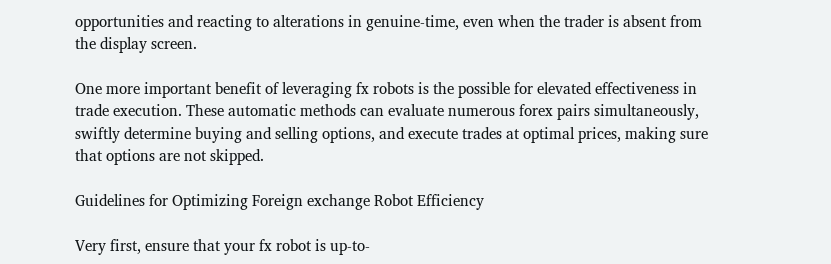opportunities and reacting to alterations in genuine-time, even when the trader is absent from the display screen.

One more important benefit of leveraging fx robots is the possible for elevated effectiveness in trade execution. These automatic methods can evaluate numerous forex pairs simultaneously, swiftly determine buying and selling options, and execute trades at optimal prices, making sure that options are not skipped.

Guidelines for Optimizing Foreign exchange Robot Efficiency

Very first, ensure that your fx robot is up-to-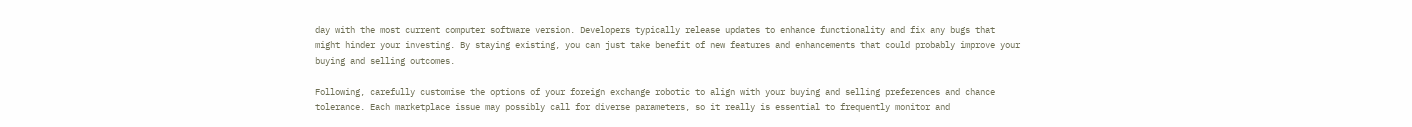day with the most current computer software version. Developers typically release updates to enhance functionality and fix any bugs that might hinder your investing. By staying existing, you can just take benefit of new features and enhancements that could probably improve your buying and selling outcomes.

Following, carefully customise the options of your foreign exchange robotic to align with your buying and selling preferences and chance tolerance. Each marketplace issue may possibly call for diverse parameters, so it really is essential to frequently monitor and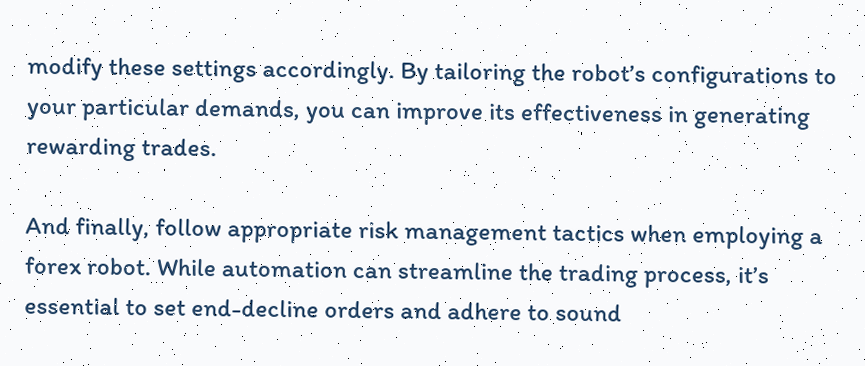modify these settings accordingly. By tailoring the robot’s configurations to your particular demands, you can improve its effectiveness in generating rewarding trades.

And finally, follow appropriate risk management tactics when employing a forex robot. While automation can streamline the trading process, it’s essential to set end-decline orders and adhere to sound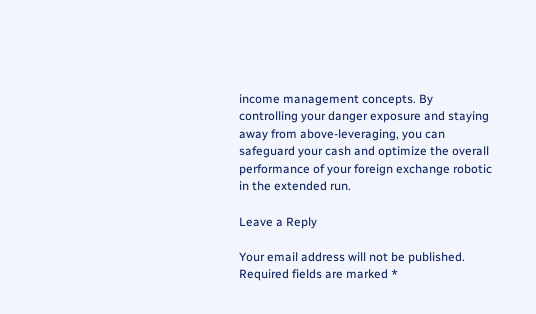income management concepts. By controlling your danger exposure and staying away from above-leveraging, you can safeguard your cash and optimize the overall performance of your foreign exchange robotic in the extended run.

Leave a Reply

Your email address will not be published. Required fields are marked *